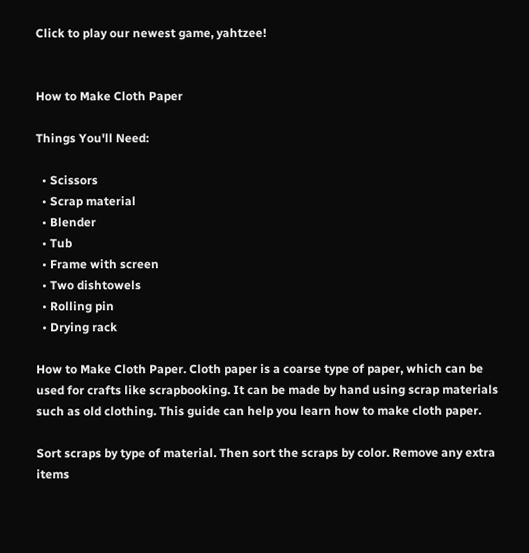Click to play our newest game, yahtzee!


How to Make Cloth Paper

Things You'll Need:

  • Scissors
  • Scrap material
  • Blender
  • Tub
  • Frame with screen
  • Two dishtowels
  • Rolling pin
  • Drying rack

How to Make Cloth Paper. Cloth paper is a coarse type of paper, which can be used for crafts like scrapbooking. It can be made by hand using scrap materials such as old clothing. This guide can help you learn how to make cloth paper.

Sort scraps by type of material. Then sort the scraps by color. Remove any extra items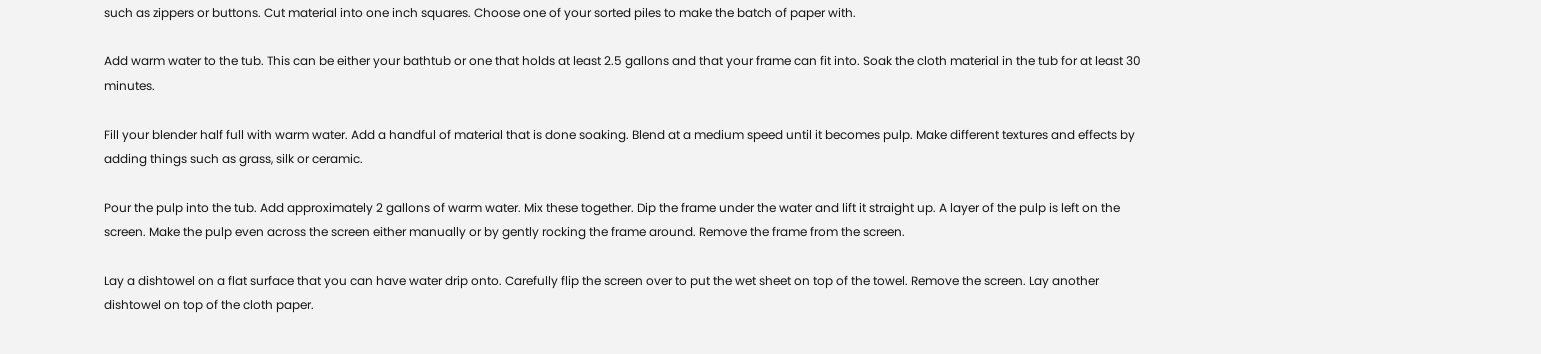such as zippers or buttons. Cut material into one inch squares. Choose one of your sorted piles to make the batch of paper with.

Add warm water to the tub. This can be either your bathtub or one that holds at least 2.5 gallons and that your frame can fit into. Soak the cloth material in the tub for at least 30 minutes.

Fill your blender half full with warm water. Add a handful of material that is done soaking. Blend at a medium speed until it becomes pulp. Make different textures and effects by adding things such as grass, silk or ceramic.

Pour the pulp into the tub. Add approximately 2 gallons of warm water. Mix these together. Dip the frame under the water and lift it straight up. A layer of the pulp is left on the screen. Make the pulp even across the screen either manually or by gently rocking the frame around. Remove the frame from the screen.

Lay a dishtowel on a flat surface that you can have water drip onto. Carefully flip the screen over to put the wet sheet on top of the towel. Remove the screen. Lay another dishtowel on top of the cloth paper.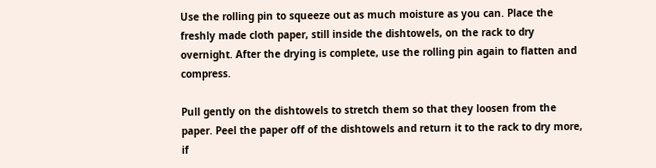Use the rolling pin to squeeze out as much moisture as you can. Place the freshly made cloth paper, still inside the dishtowels, on the rack to dry overnight. After the drying is complete, use the rolling pin again to flatten and compress.

Pull gently on the dishtowels to stretch them so that they loosen from the paper. Peel the paper off of the dishtowels and return it to the rack to dry more, if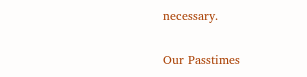necessary.

Our Passtimes